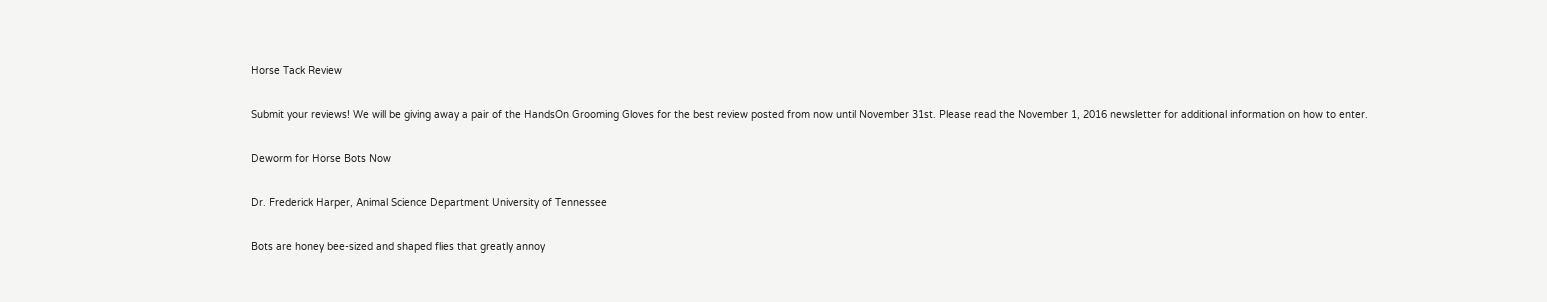Horse Tack Review

Submit your reviews! We will be giving away a pair of the HandsOn Grooming Gloves for the best review posted from now until November 31st. Please read the November 1, 2016 newsletter for additional information on how to enter.

Deworm for Horse Bots Now

Dr. Frederick Harper, Animal Science Department University of Tennessee

Bots are honey bee-sized and shaped flies that greatly annoy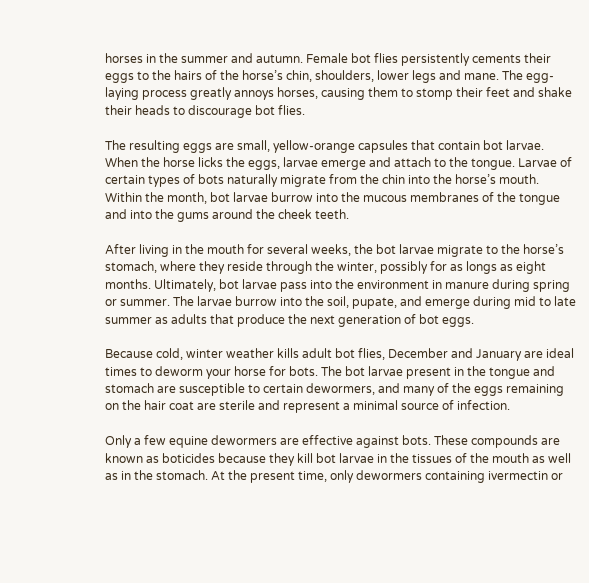horses in the summer and autumn. Female bot flies persistently cements their eggs to the hairs of the horse’s chin, shoulders, lower legs and mane. The egg-laying process greatly annoys horses, causing them to stomp their feet and shake their heads to discourage bot flies.

The resulting eggs are small, yellow-orange capsules that contain bot larvae. When the horse licks the eggs, larvae emerge and attach to the tongue. Larvae of certain types of bots naturally migrate from the chin into the horse’s mouth. Within the month, bot larvae burrow into the mucous membranes of the tongue and into the gums around the cheek teeth.

After living in the mouth for several weeks, the bot larvae migrate to the horse’s stomach, where they reside through the winter, possibly for as longs as eight months. Ultimately, bot larvae pass into the environment in manure during spring or summer. The larvae burrow into the soil, pupate, and emerge during mid to late summer as adults that produce the next generation of bot eggs.

Because cold, winter weather kills adult bot flies, December and January are ideal times to deworm your horse for bots. The bot larvae present in the tongue and stomach are susceptible to certain dewormers, and many of the eggs remaining on the hair coat are sterile and represent a minimal source of infection.

Only a few equine dewormers are effective against bots. These compounds are known as boticides because they kill bot larvae in the tissues of the mouth as well as in the stomach. At the present time, only dewormers containing ivermectin or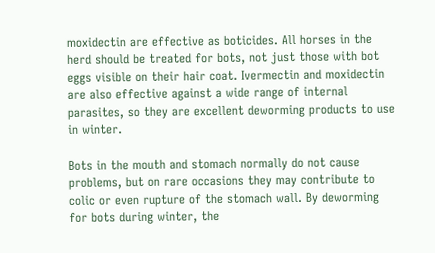moxidectin are effective as boticides. All horses in the herd should be treated for bots, not just those with bot eggs visible on their hair coat. Ivermectin and moxidectin are also effective against a wide range of internal parasites, so they are excellent deworming products to use in winter.

Bots in the mouth and stomach normally do not cause problems, but on rare occasions they may contribute to colic or even rupture of the stomach wall. By deworming for bots during winter, the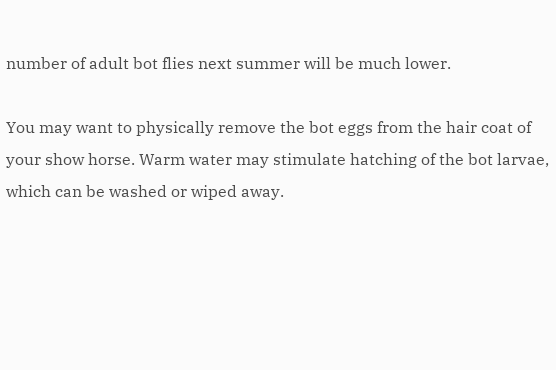number of adult bot flies next summer will be much lower.

You may want to physically remove the bot eggs from the hair coat of your show horse. Warm water may stimulate hatching of the bot larvae, which can be washed or wiped away.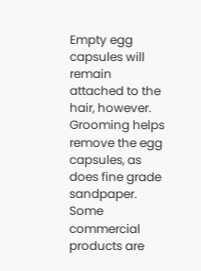Empty egg capsules will remain attached to the hair, however. Grooming helps remove the egg capsules, as does fine grade sandpaper. Some commercial products are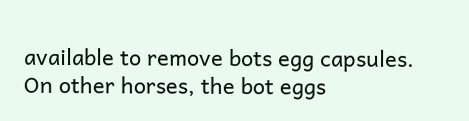available to remove bots egg capsules. On other horses, the bot eggs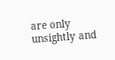are only unsightly and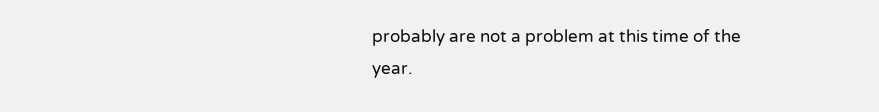probably are not a problem at this time of the year.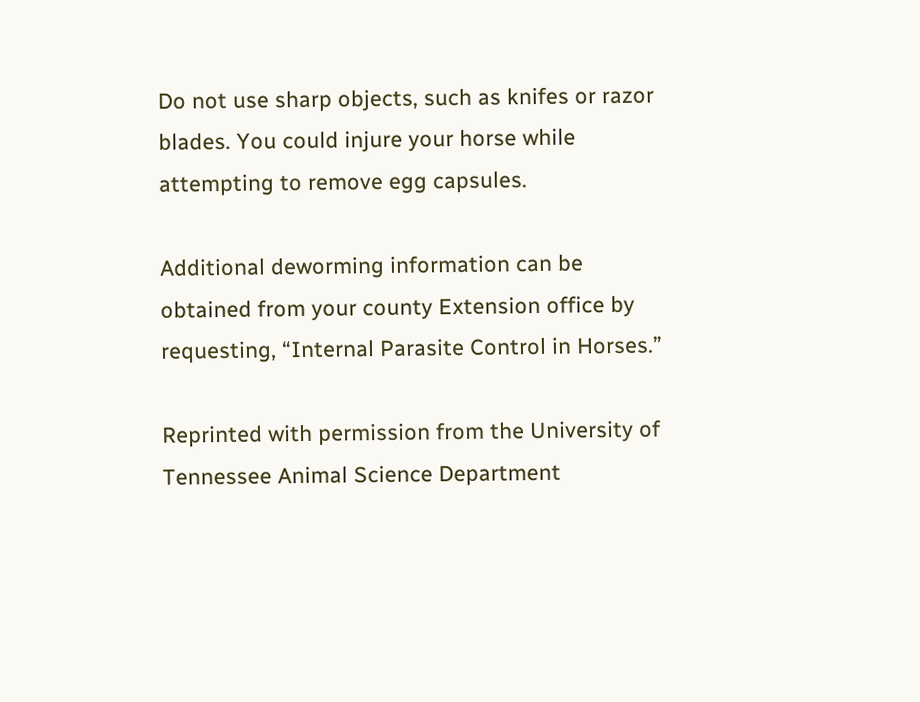Do not use sharp objects, such as knifes or razor blades. You could injure your horse while attempting to remove egg capsules.

Additional deworming information can be obtained from your county Extension office by requesting, “Internal Parasite Control in Horses.”

Reprinted with permission from the University of Tennessee Animal Science Department